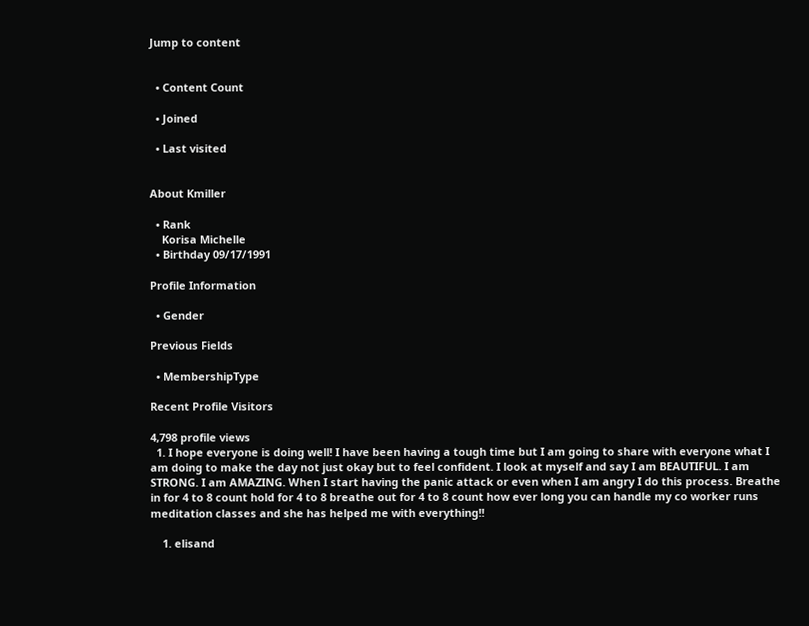Jump to content


  • Content Count

  • Joined

  • Last visited


About Kmiller

  • Rank
    Korisa Michelle
  • Birthday 09/17/1991

Profile Information

  • Gender

Previous Fields

  • MembershipType

Recent Profile Visitors

4,798 profile views
  1. I hope everyone is doing well! I have been having a tough time but I am going to share with everyone what I am doing to make the day not just okay but to feel confident. I look at myself and say I am BEAUTIFUL. I am  STRONG. I am AMAZING. When I start having the panic attack or even when I am angry I do this process. Breathe in for 4 to 8 count hold for 4 to 8 breathe out for 4 to 8 count how ever long you can handle my co worker runs meditation classes and she has helped me with everything!!

    1. elisand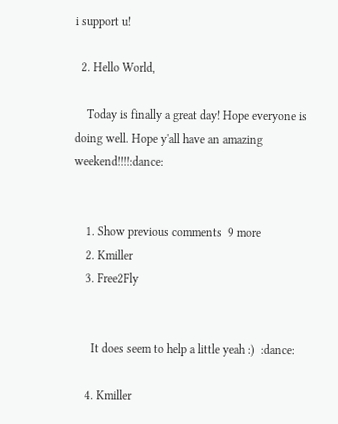i support u!

  2. Hello World,

    Today is finally a great day! Hope everyone is doing well. Hope y'all have an amazing weekend!!!!:dance:


    1. Show previous comments  9 more
    2. Kmiller
    3. Free2Fly


      It does seem to help a little yeah :)  :dance:

    4. Kmiller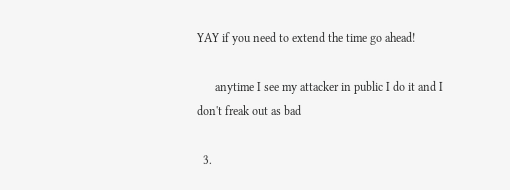YAY if you need to extend the time go ahead!

      anytime I see my attacker in public I do it and I don't freak out as bad

  3.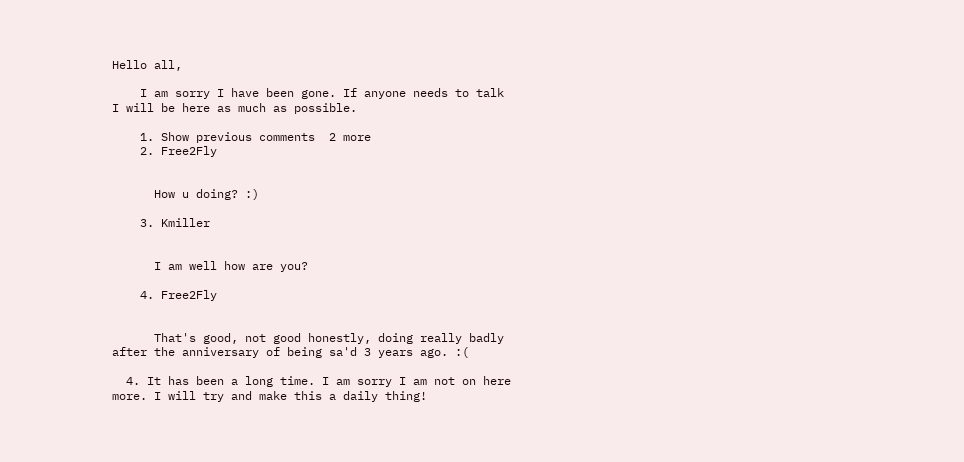Hello all,

    I am sorry I have been gone. If anyone needs to talk I will be here as much as possible.

    1. Show previous comments  2 more
    2. Free2Fly


      How u doing? :)

    3. Kmiller


      I am well how are you?

    4. Free2Fly


      That's good, not good honestly, doing really badly after the anniversary of being sa'd 3 years ago. :(

  4. It has been a long time. I am sorry I am not on here more. I will try and make this a daily thing!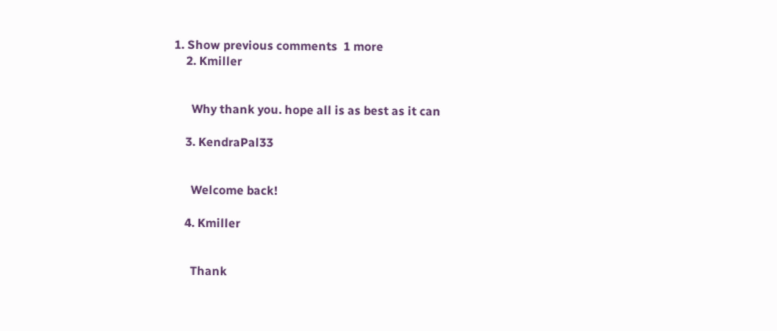1. Show previous comments  1 more
    2. Kmiller


      Why thank you. hope all is as best as it can

    3. KendraPal33


      Welcome back!

    4. Kmiller


      Thank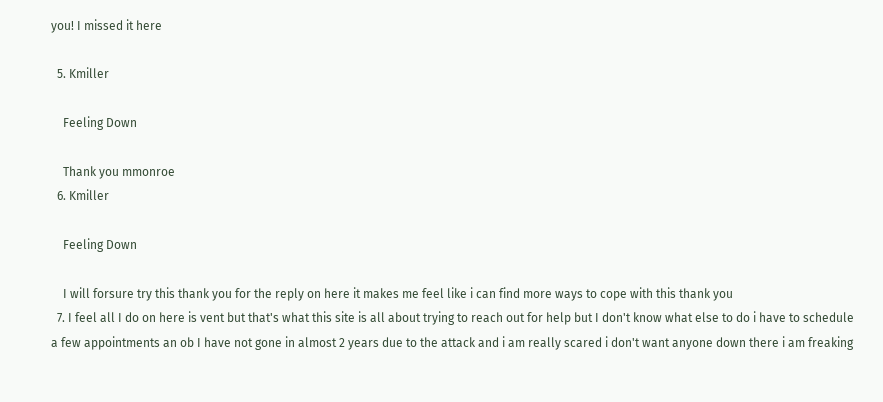you! I missed it here

  5. Kmiller

    Feeling Down

    Thank you mmonroe
  6. Kmiller

    Feeling Down

    I will forsure try this thank you for the reply on here it makes me feel like i can find more ways to cope with this thank you
  7. I feel all I do on here is vent but that's what this site is all about trying to reach out for help but I don't know what else to do i have to schedule a few appointments an ob I have not gone in almost 2 years due to the attack and i am really scared i don't want anyone down there i am freaking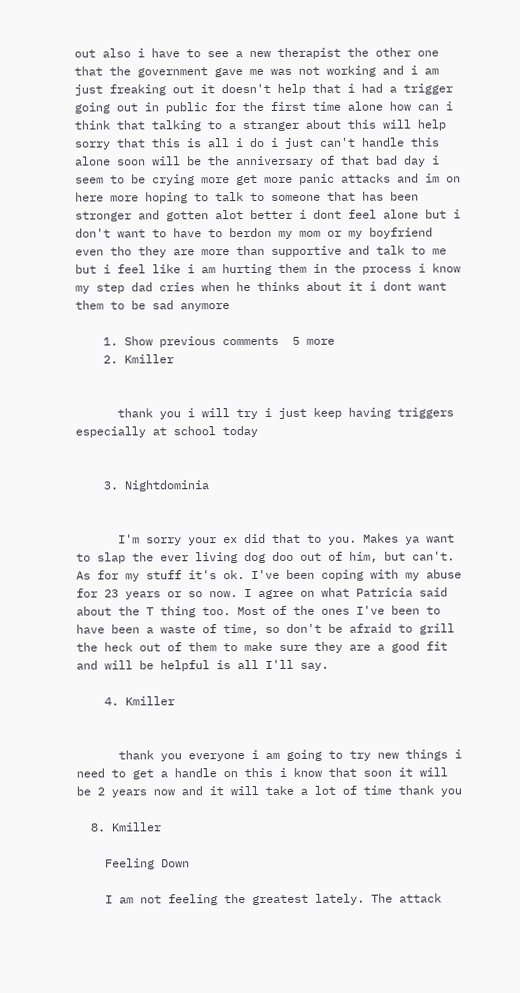out also i have to see a new therapist the other one that the government gave me was not working and i am just freaking out it doesn't help that i had a trigger going out in public for the first time alone how can i think that talking to a stranger about this will help sorry that this is all i do i just can't handle this alone soon will be the anniversary of that bad day i seem to be crying more get more panic attacks and im on here more hoping to talk to someone that has been stronger and gotten alot better i dont feel alone but i don't want to have to berdon my mom or my boyfriend even tho they are more than supportive and talk to me  but i feel like i am hurting them in the process i know my step dad cries when he thinks about it i dont want them to be sad anymore

    1. Show previous comments  5 more
    2. Kmiller


      thank you i will try i just keep having triggers especially at school today


    3. Nightdominia


      I'm sorry your ex did that to you. Makes ya want to slap the ever living dog doo out of him, but can't. As for my stuff it's ok. I've been coping with my abuse for 23 years or so now. I agree on what Patricia said about the T thing too. Most of the ones I've been to have been a waste of time, so don't be afraid to grill the heck out of them to make sure they are a good fit and will be helpful is all I'll say.

    4. Kmiller


      thank you everyone i am going to try new things i need to get a handle on this i know that soon it will be 2 years now and it will take a lot of time thank you

  8. Kmiller

    Feeling Down

    I am not feeling the greatest lately. The attack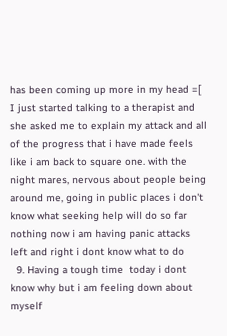has been coming up more in my head =[ I just started talking to a therapist and she asked me to explain my attack and all of the progress that i have made feels like i am back to square one. with the night mares, nervous about people being around me, going in public places i don't know what seeking help will do so far nothing now i am having panic attacks left and right i dont know what to do
  9. Having a tough time  today i dont know why but i am feeling down about myself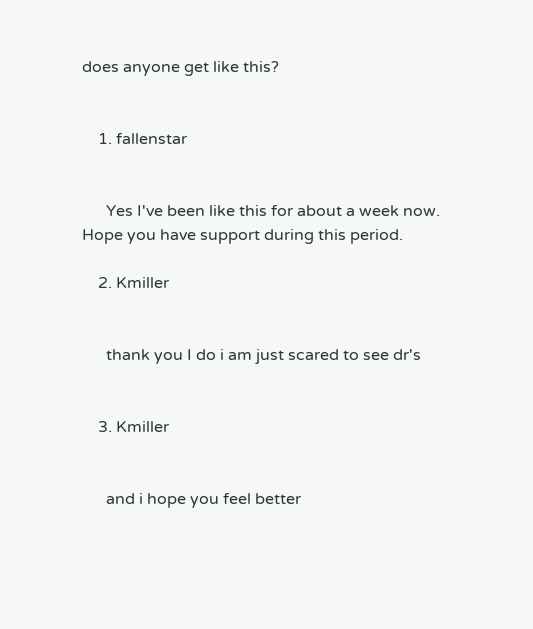does anyone get like this?


    1. fallenstar


      Yes I've been like this for about a week now. Hope you have support during this period.

    2. Kmiller


      thank you I do i am just scared to see dr's


    3. Kmiller


      and i hope you feel better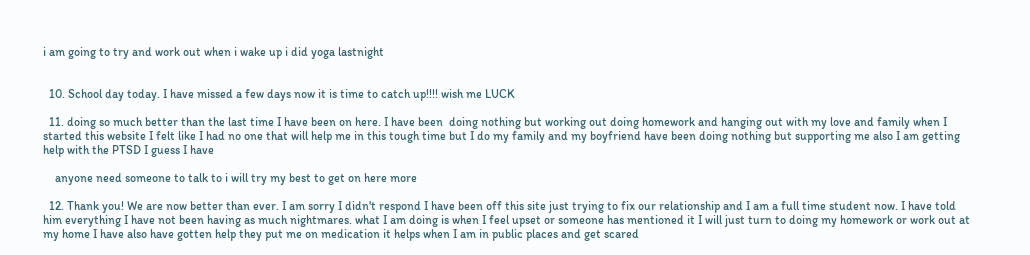i am going to try and work out when i wake up i did yoga lastnight


  10. School day today. I have missed a few days now it is time to catch up!!!! wish me LUCK

  11. doing so much better than the last time I have been on here. I have been  doing nothing but working out doing homework and hanging out with my love and family when I started this website I felt like I had no one that will help me in this tough time but I do my family and my boyfriend have been doing nothing but supporting me also I am getting help with the PTSD I guess I have

    anyone need someone to talk to i will try my best to get on here more

  12. Thank you! We are now better than ever. I am sorry I didn't respond I have been off this site just trying to fix our relationship and I am a full time student now. I have told him everything I have not been having as much nightmares. what I am doing is when I feel upset or someone has mentioned it I will just turn to doing my homework or work out at my home I have also have gotten help they put me on medication it helps when I am in public places and get scared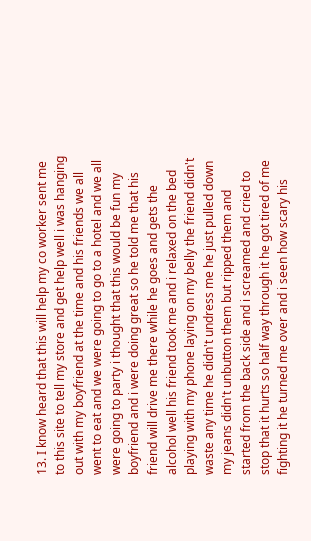13. I know heard that this will help my co worker sent me to this site to tell my store and get help well i was hanging out with my boyfriend at the time and his friends we all went to eat and we were going to go to a hotel and we all were going to party i thought that this would be fun my boyfriend and i were doing great so he told me that his friend will drive me there while he goes and gets the alcohol well his friend took me and i relaxed on the bed playing with my phone laying on my belly the friend didn't waste any time he didn't undress me he just pulled down my jeans didn't unbutton them but ripped them and started from the back side and i screamed and cried to stop that it hurts so half way through it he got tired of me fighting it he turned me over and i seen how scary his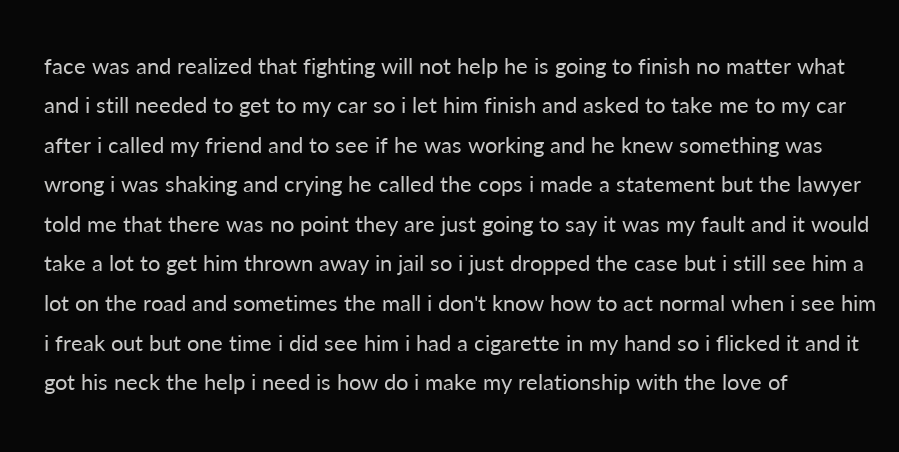face was and realized that fighting will not help he is going to finish no matter what and i still needed to get to my car so i let him finish and asked to take me to my car after i called my friend and to see if he was working and he knew something was wrong i was shaking and crying he called the cops i made a statement but the lawyer told me that there was no point they are just going to say it was my fault and it would take a lot to get him thrown away in jail so i just dropped the case but i still see him a lot on the road and sometimes the mall i don't know how to act normal when i see him i freak out but one time i did see him i had a cigarette in my hand so i flicked it and it got his neck the help i need is how do i make my relationship with the love of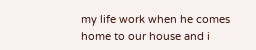my life work when he comes home to our house and i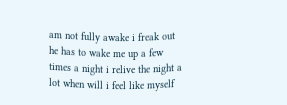am not fully awake i freak out he has to wake me up a few times a night i relive the night a lot when will i feel like myself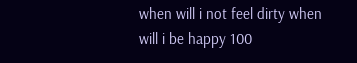when will i not feel dirty when will i be happy 100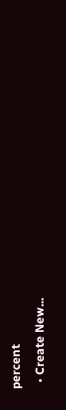percent
  • Create New...